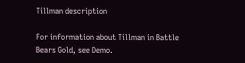Tillman description

For information about Tillman in Battle Bears Gold, see Demo.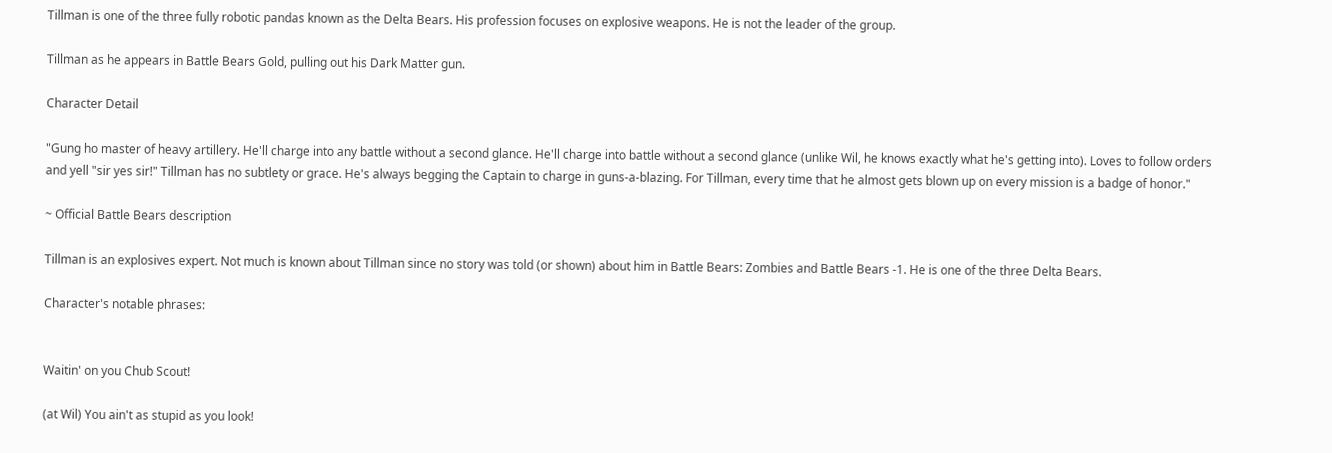Tillman is one of the three fully robotic pandas known as the Delta Bears. His profession focuses on explosive weapons. He is not the leader of the group.

Tillman as he appears in Battle Bears Gold, pulling out his Dark Matter gun.

Character Detail

"Gung ho master of heavy artillery. He'll charge into any battle without a second glance. He'll charge into battle without a second glance (unlike Wil, he knows exactly what he's getting into). Loves to follow orders and yell "sir yes sir!" Tillman has no subtlety or grace. He's always begging the Captain to charge in guns-a-blazing. For Tillman, every time that he almost gets blown up on every mission is a badge of honor."

~ Official Battle Bears description

Tillman is an explosives expert. Not much is known about Tillman since no story was told (or shown) about him in Battle Bears: Zombies and Battle Bears -1. He is one of the three Delta Bears.

Character's notable phrases:


Waitin' on you Chub Scout!

(at Wil) You ain't as stupid as you look!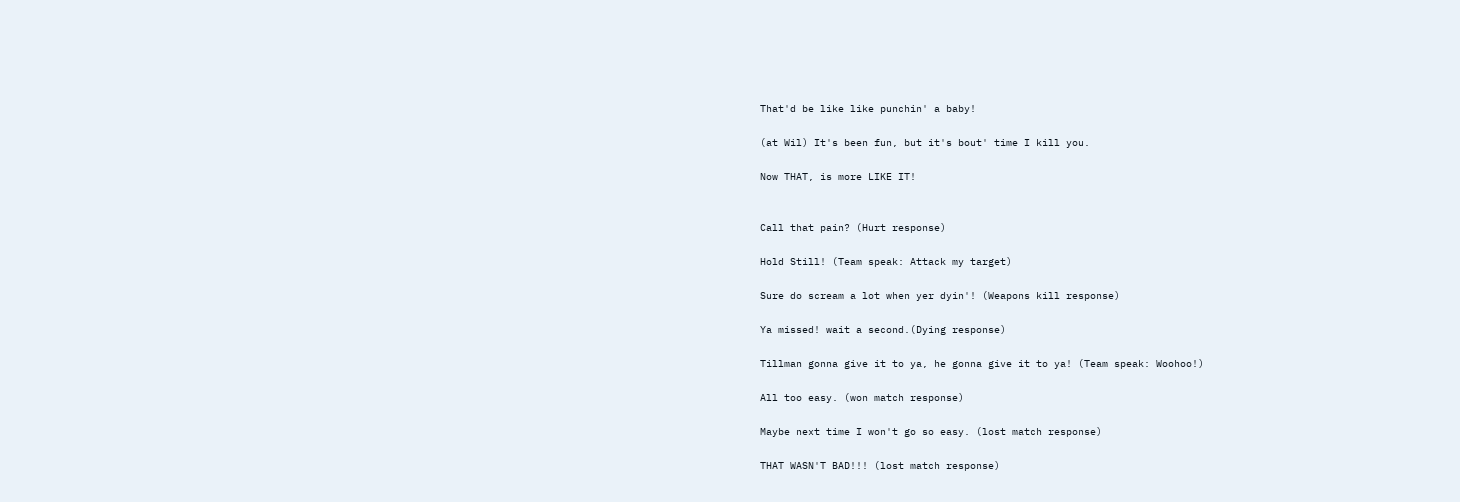That'd be like like punchin' a baby!

(at Wil) It's been fun, but it's bout' time I kill you.

Now THAT, is more LIKE IT!


Call that pain? (Hurt response)

Hold Still! (Team speak: Attack my target)

Sure do scream a lot when yer dyin'! (Weapons kill response)

Ya missed! wait a second.(Dying response)

Tillman gonna give it to ya, he gonna give it to ya! (Team speak: Woohoo!)

All too easy. (won match response)

Maybe next time I won't go so easy. (lost match response)

THAT WASN'T BAD!!! (lost match response)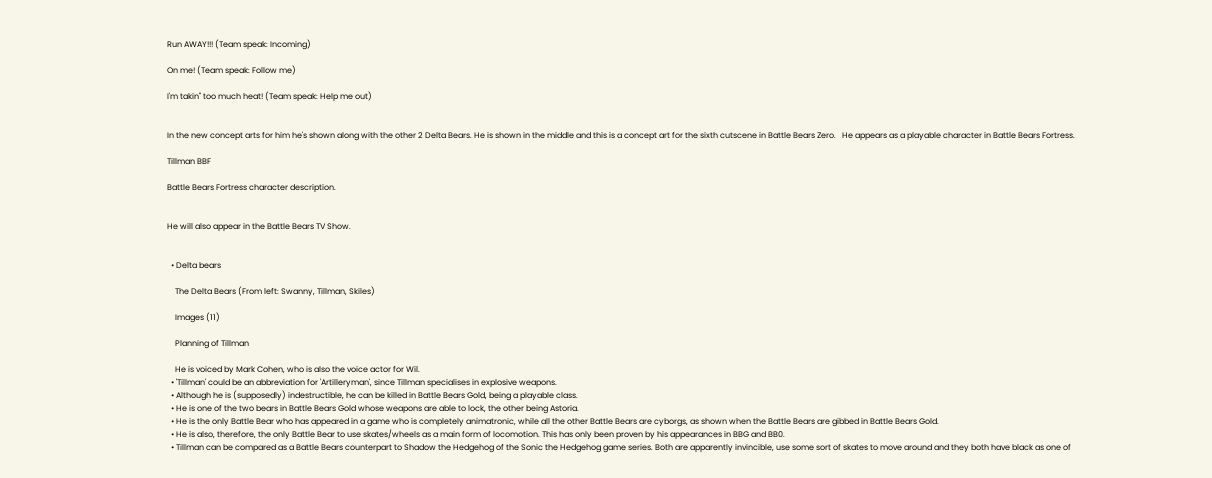Run AWAY!!! (Team speak: Incoming)

On me! (Team speak: Follow me)

I'm takin" too much heat! (Team speak: Help me out)


In the new concept arts for him he's shown along with the other 2 Delta Bears. He is shown in the middle and this is a concept art for the sixth cutscene in Battle Bears Zero.   He appears as a playable character in Battle Bears Fortress.

Tillman BBF

Battle Bears Fortress character description.


He will also appear in the Battle Bears TV Show.


  • Delta bears

    The Delta Bears (From left: Swanny, Tillman, Skiles)

    Images (11)

    Planning of Tillman

    He is voiced by Mark Cohen, who is also the voice actor for Wil.
  • 'Tillman' could be an abbreviation for 'Artilleryman', since Tillman specialises in explosive weapons.
  • Although he is (supposedly) indestructible, he can be killed in Battle Bears Gold, being a playable class.
  • He is one of the two bears in Battle Bears Gold whose weapons are able to lock, the other being Astoria.
  • He is the only Battle Bear who has appeared in a game who is completely animatronic, while all the other Battle Bears are cyborgs, as shown when the Battle Bears are gibbed in Battle Bears Gold.
  • He is also, therefore, the only Battle Bear to use skates/wheels as a main form of locomotion. This has only been proven by his appearances in BBG and BB0.
  • Tillman can be compared as a Battle Bears counterpart to Shadow the Hedgehog of the Sonic the Hedgehog game series. Both are apparently invincible, use some sort of skates to move around and they both have black as one of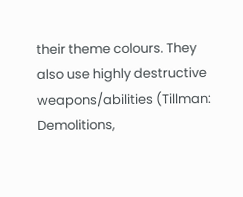their theme colours. They also use highly destructive weapons/abilities (Tillman: Demolitions,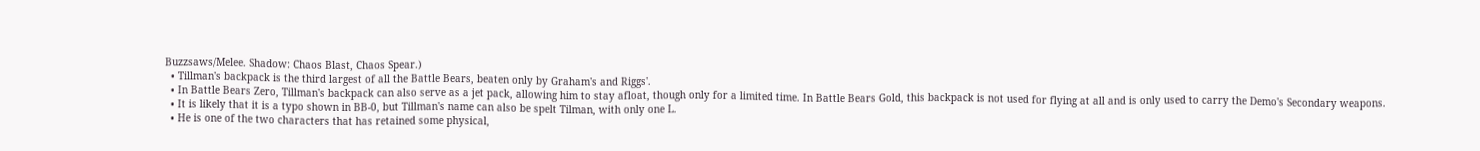Buzzsaws/Melee. Shadow: Chaos Blast, Chaos Spear.)
  • Tillman's backpack is the third largest of all the Battle Bears, beaten only by Graham's and Riggs'.
  • In Battle Bears Zero, Tillman's backpack can also serve as a jet pack, allowing him to stay afloat, though only for a limited time. In Battle Bears Gold, this backpack is not used for flying at all and is only used to carry the Demo's Secondary weapons.
  • It is likely that it is a typo shown in BB-0, but Tillman's name can also be spelt Tilman, with only one L.
  • He is one of the two characters that has retained some physical,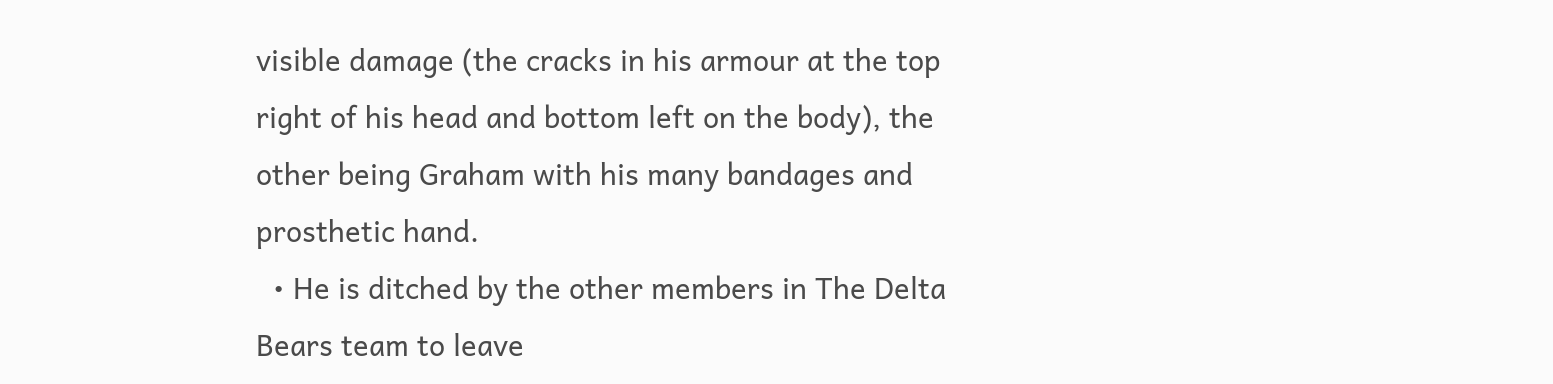visible damage (the cracks in his armour at the top right of his head and bottom left on the body), the other being Graham with his many bandages and prosthetic hand.
  • He is ditched by the other members in The Delta Bears team to leave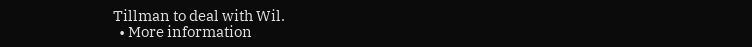Tillman to deal with Wil.
  • More information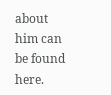about him can be found here.